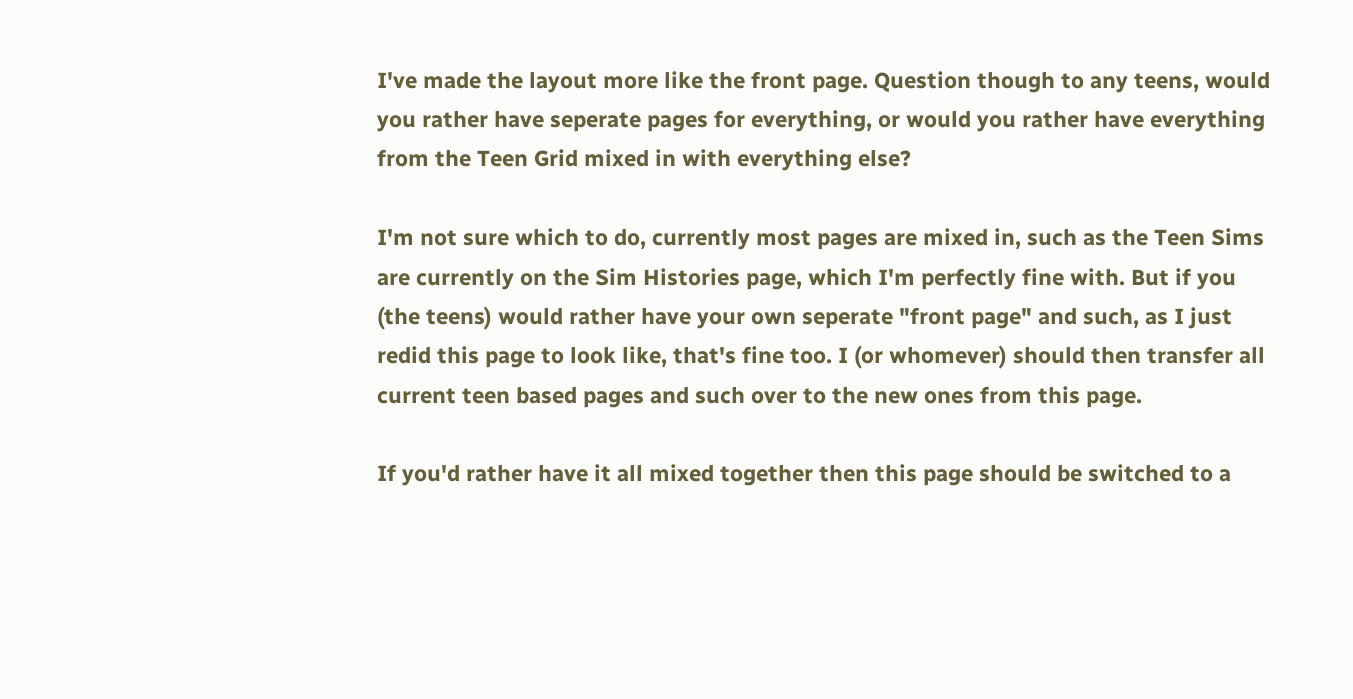I've made the layout more like the front page. Question though to any teens, would you rather have seperate pages for everything, or would you rather have everything from the Teen Grid mixed in with everything else?

I'm not sure which to do, currently most pages are mixed in, such as the Teen Sims are currently on the Sim Histories page, which I'm perfectly fine with. But if you (the teens) would rather have your own seperate "front page" and such, as I just redid this page to look like, that's fine too. I (or whomever) should then transfer all current teen based pages and such over to the new ones from this page.

If you'd rather have it all mixed together then this page should be switched to a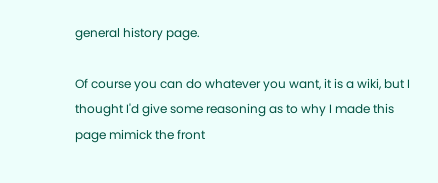general history page.

Of course you can do whatever you want, it is a wiki, but I thought I'd give some reasoning as to why I made this page mimick the front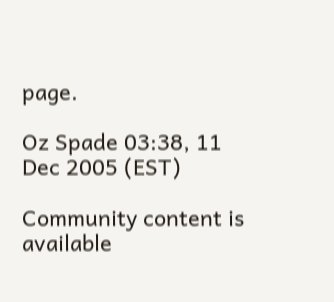page.

Oz Spade 03:38, 11 Dec 2005 (EST)

Community content is available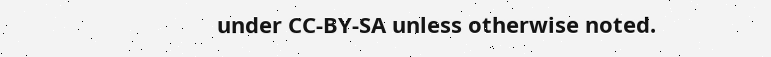under CC-BY-SA unless otherwise noted.